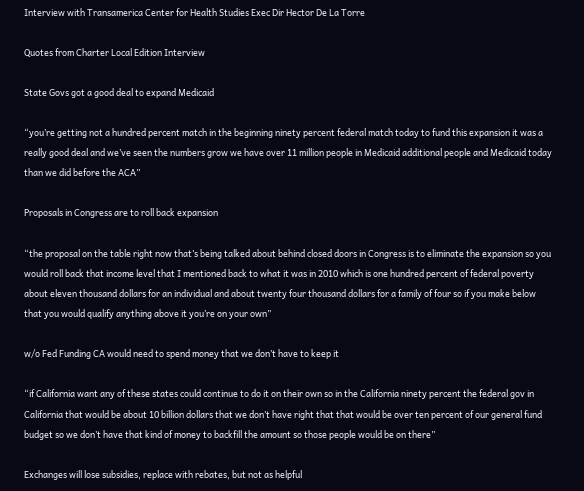Interview with Transamerica Center for Health Studies Exec Dir Hector De La Torre

Quotes from Charter Local Edition Interview

State Govs got a good deal to expand Medicaid

“you’re getting not a hundred percent match in the beginning ninety percent federal match today to fund this expansion it was a really good deal and we’ve seen the numbers grow we have over 11 million people in Medicaid additional people and Medicaid today than we did before the ACA”

Proposals in Congress are to roll back expansion

“the proposal on the table right now that’s being talked about behind closed doors in Congress is to eliminate the expansion so you would roll back that income level that I mentioned back to what it was in 2010 which is one hundred percent of federal poverty about eleven thousand dollars for an individual and about twenty four thousand dollars for a family of four so if you make below that you would qualify anything above it you’re on your own”

w/o Fed Funding CA would need to spend money that we don’t have to keep it

“if California want any of these states could continue to do it on their own so in the California ninety percent the federal gov in California that would be about 10 billion dollars that we don’t have right that that would be over ten percent of our general fund budget so we don’t have that kind of money to backfill the amount so those people would be on there”

Exchanges will lose subsidies, replace with rebates, but not as helpful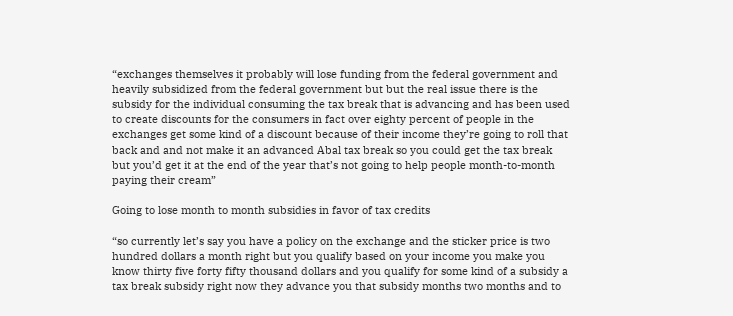“exchanges themselves it probably will lose funding from the federal government and heavily subsidized from the federal government but but the real issue there is the subsidy for the individual consuming the tax break that is advancing and has been used to create discounts for the consumers in fact over eighty percent of people in the exchanges get some kind of a discount because of their income they’re going to roll that back and and not make it an advanced Abal tax break so you could get the tax break but you’d get it at the end of the year that’s not going to help people month-to-month paying their cream”

Going to lose month to month subsidies in favor of tax credits

“so currently let’s say you have a policy on the exchange and the sticker price is two hundred dollars a month right but you qualify based on your income you make you know thirty five forty fifty thousand dollars and you qualify for some kind of a subsidy a tax break subsidy right now they advance you that subsidy months two months and to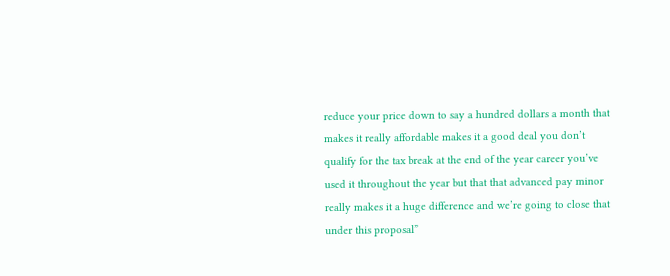reduce your price down to say a hundred dollars a month that makes it really affordable makes it a good deal you don’t qualify for the tax break at the end of the year career you’ve used it throughout the year but that that advanced pay minor really makes it a huge difference and we’re going to close that under this proposal”